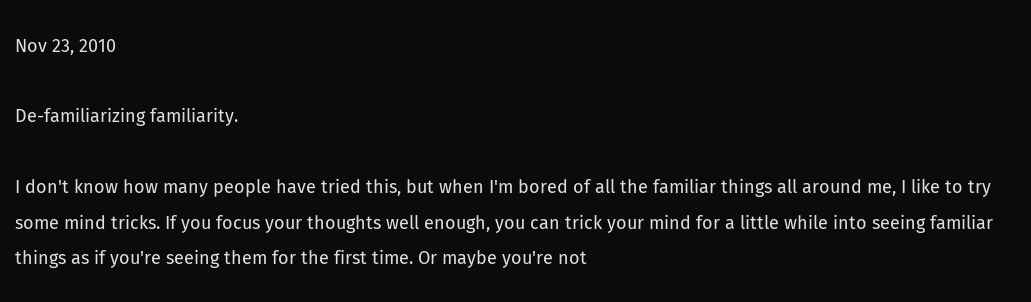Nov 23, 2010

De-familiarizing familiarity.

I don't know how many people have tried this, but when I'm bored of all the familiar things all around me, I like to try some mind tricks. If you focus your thoughts well enough, you can trick your mind for a little while into seeing familiar things as if you're seeing them for the first time. Or maybe you're not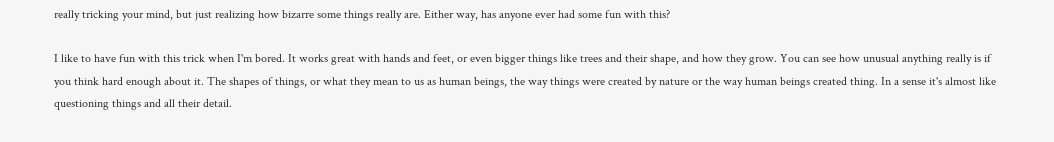really tricking your mind, but just realizing how bizarre some things really are. Either way, has anyone ever had some fun with this?

I like to have fun with this trick when I'm bored. It works great with hands and feet, or even bigger things like trees and their shape, and how they grow. You can see how unusual anything really is if you think hard enough about it. The shapes of things, or what they mean to us as human beings, the way things were created by nature or the way human beings created thing. In a sense it's almost like questioning things and all their detail.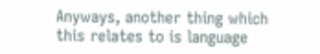Anyways, another thing which this relates to is language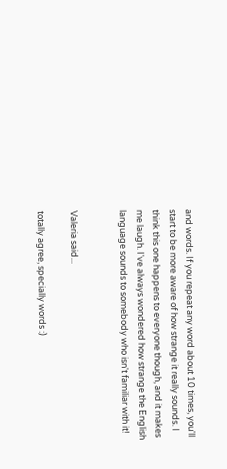and words. If you repeat any word about 10 times, you'll start to be more aware of how strange it really sounds. I think this one happens to everyone though, and it makes me laugh. I've always wondered how strange the English language sounds to somebody who isn't familiar with it!


Valeria said...

totally agree, specially words :)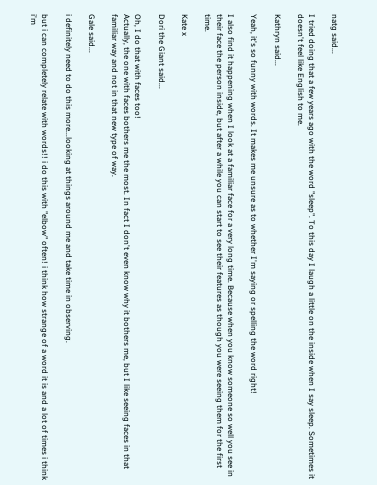natg said...

I tried doing that a few years ago with the word "sleep". To this day I laugh a little on the inside when I say sleep. Sometimes it doesn't feel like English to me.

Kathryn said...

Yeah, it's so funny with words. It makes me unsure as to whether I'm saying or spelling the word right!

I also find it happening when I look at a familiar face for a very long time. Because when you know someone so well you see in their face the person inside, but after a while you can start to see their features as though you were seeing them for the first time.

Kate x

Dori the Giant said...

Oh, I do that with faces too!
Actually, the one with faces bothers me the most. In fact I don't even know why it bothers me, but I like seeing faces in that familiar way and not in that new type of way.

Gale said...

i definitely need to do this more...looking at things around me and take time in observing.

but i can completely relate with words!! i do this with "elbow" often! i think how strange of a word it is and a lot of times i think i'm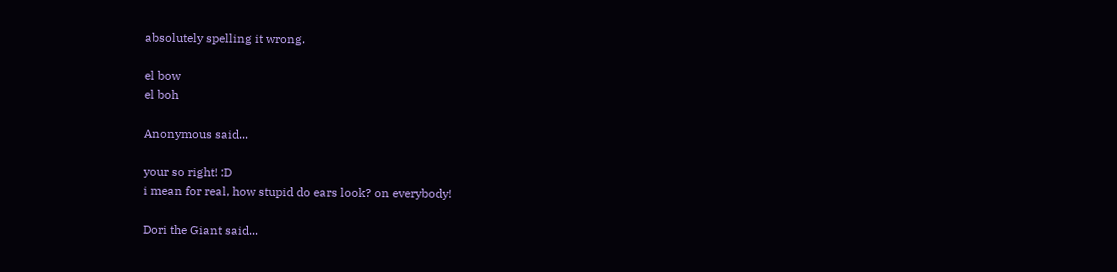absolutely spelling it wrong.

el bow
el boh

Anonymous said...

your so right! :D
i mean for real, how stupid do ears look? on everybody!

Dori the Giant said...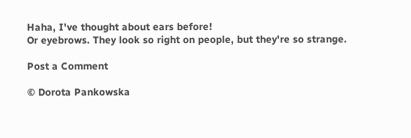Haha, I've thought about ears before!
Or eyebrows. They look so right on people, but they're so strange.

Post a Comment

© Dorota Pankowska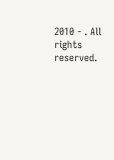2010 - . All rights reserved.